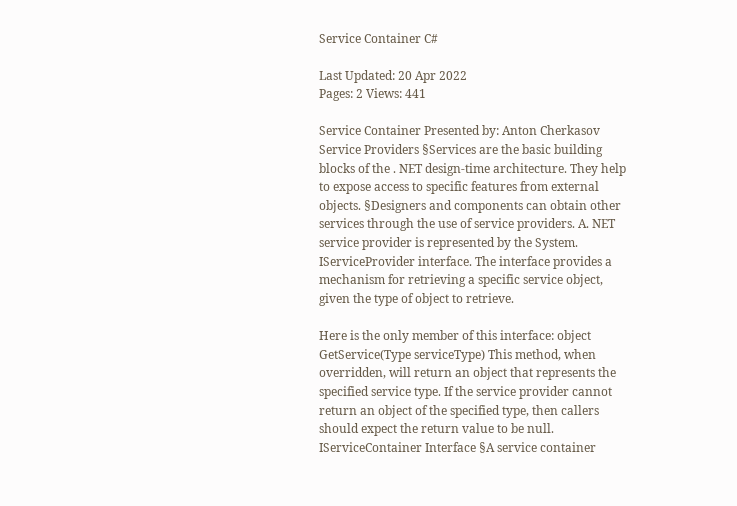Service Container C#

Last Updated: 20 Apr 2022
Pages: 2 Views: 441

Service Container Presented by: Anton Cherkasov Service Providers §Services are the basic building blocks of the . NET design-time architecture. They help to expose access to specific features from external objects. §Designers and components can obtain other services through the use of service providers. A. NET service provider is represented by the System. IServiceProvider interface. The interface provides a mechanism for retrieving a specific service object, given the type of object to retrieve.

Here is the only member of this interface: object GetService(Type serviceType) This method, when overridden, will return an object that represents the specified service type. If the service provider cannot return an object of the specified type, then callers should expect the return value to be null. IServiceContainer Interface §A service container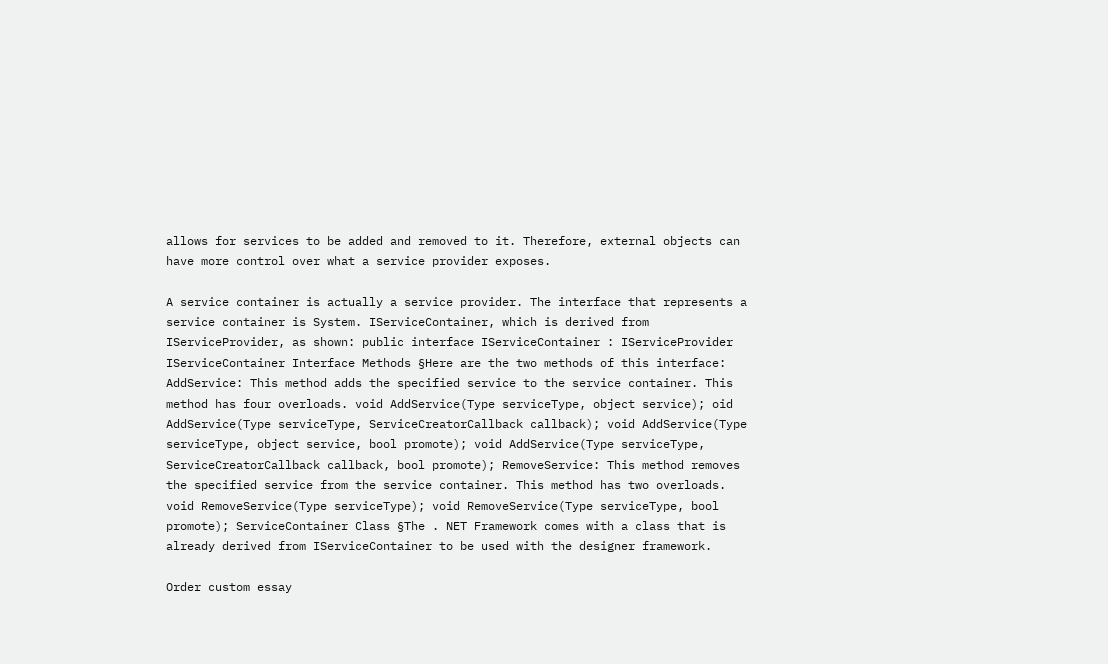allows for services to be added and removed to it. Therefore, external objects can have more control over what a service provider exposes.

A service container is actually a service provider. The interface that represents a service container is System. IServiceContainer, which is derived from IServiceProvider, as shown: public interface IServiceContainer : IServiceProvider IServiceContainer Interface Methods §Here are the two methods of this interface: AddService: This method adds the specified service to the service container. This method has four overloads. void AddService(Type serviceType, object service); oid AddService(Type serviceType, ServiceCreatorCallback callback); void AddService(Type serviceType, object service, bool promote); void AddService(Type serviceType, ServiceCreatorCallback callback, bool promote); RemoveService: This method removes the specified service from the service container. This method has two overloads. void RemoveService(Type serviceType); void RemoveService(Type serviceType, bool promote); ServiceContainer Class §The . NET Framework comes with a class that is already derived from IServiceContainer to be used with the designer framework.

Order custom essay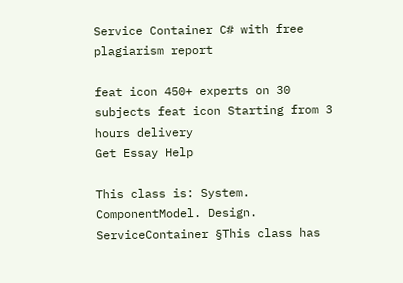Service Container C# with free plagiarism report

feat icon 450+ experts on 30 subjects feat icon Starting from 3 hours delivery
Get Essay Help

This class is: System. ComponentModel. Design. ServiceContainer §This class has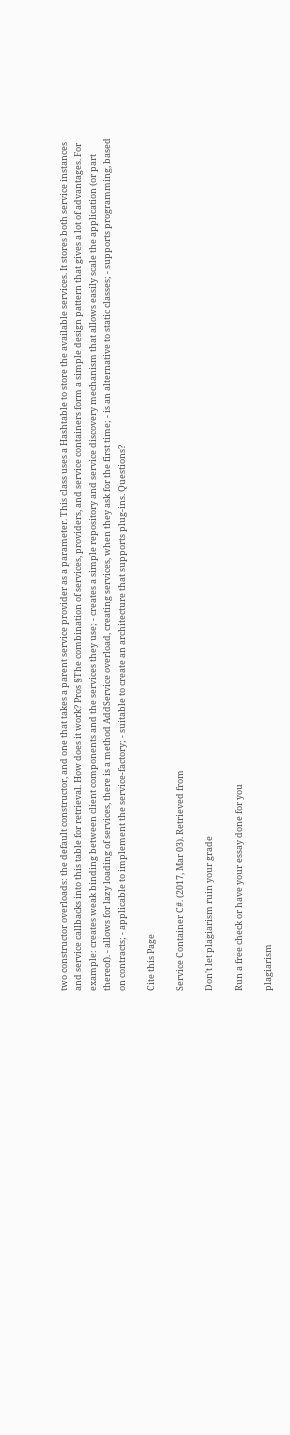two constructor overloads: the default constructor, and one that takes a parent service provider as a parameter. This class uses a Hashtable to store the available services. It stores both service instances and service callbacks into this table for retrieval. How does it work? Pros §The combination of services, providers, and service containers form a simple design pattern that gives a lot of advantages. For example: creates weak binding between client components and the services they use; - creates a simple repository and service discovery mechanism that allows easily scale the application (or part thereof). - allows for lazy loading of services, there is a method AddService overload, creating services, when they ask for the first time; - is an alternative to static classes; - supports programming, based on contracts; - applicable to implement the service-factory; - suitable to create an architecture that supports plug-ins. Questions?

Cite this Page

Service Container C#. (2017, Mar 03). Retrieved from

Don't let plagiarism ruin your grade

Run a free check or have your essay done for you

plagiarism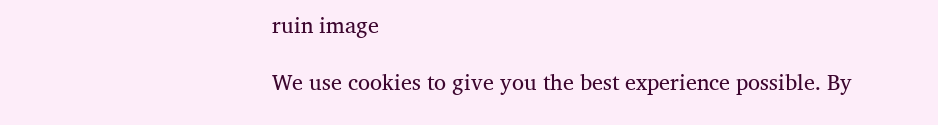ruin image

We use cookies to give you the best experience possible. By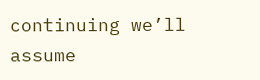continuing we’ll assume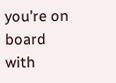you’re on board with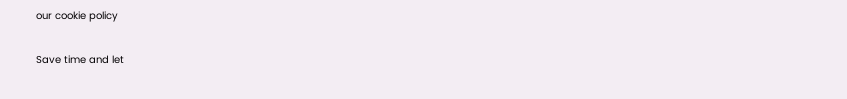our cookie policy

Save time and let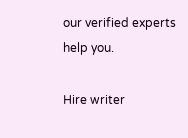our verified experts help you.

Hire writer